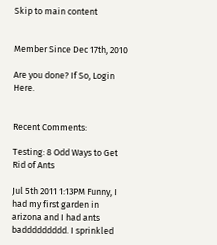Skip to main content


Member Since Dec 17th, 2010

Are you done? If So, Login Here.


Recent Comments:

Testing: 8 Odd Ways to Get Rid of Ants

Jul 5th 2011 1:13PM Funny, I had my first garden in arizona and I had ants baddddddddd. I sprinkled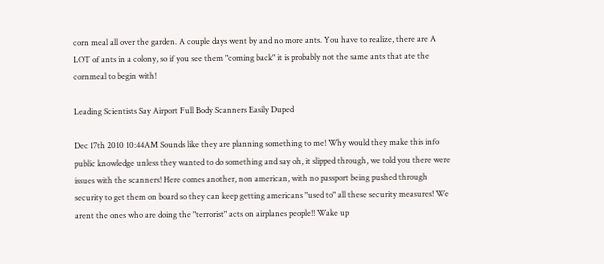corn meal all over the garden. A couple days went by and no more ants. You have to realize, there are A LOT of ants in a colony, so if you see them "coming back" it is probably not the same ants that ate the cornmeal to begin with!

Leading Scientists Say Airport Full Body Scanners Easily Duped

Dec 17th 2010 10:44AM Sounds like they are planning something to me! Why would they make this info public knowledge unless they wanted to do something and say oh, it slipped through, we told you there were issues with the scanners! Here comes another, non american, with no passport being pushed through security to get them on board so they can keep getting americans "used to" all these security measures! We arent the ones who are doing the "terrorist" acts on airplanes people!! Wake up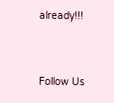already!!!


Follow Us